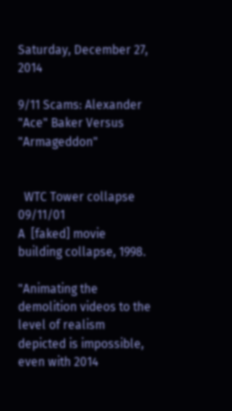Saturday, December 27, 2014

9/11 Scams: Alexander "Ace" Baker Versus "Armageddon"


  WTC Tower collapse 09/11/01                                  A  [faked] movie  building collapse, 1998.

"Animating the demolition videos to the level of realism depicted is impossible, even with 2014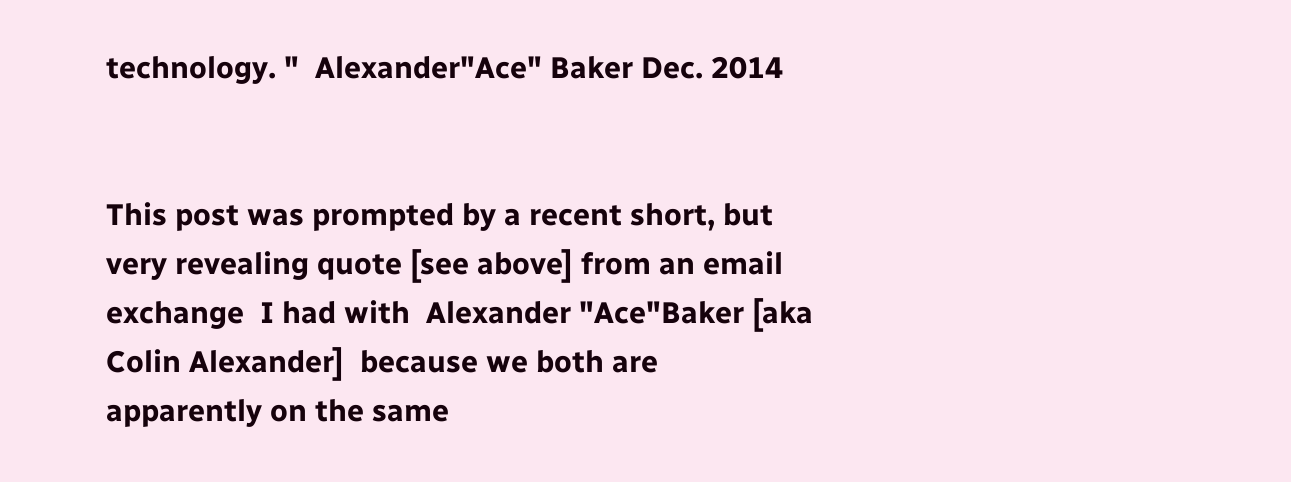technology. "  Alexander"Ace" Baker Dec. 2014


This post was prompted by a recent short, but very revealing quote [see above] from an email exchange  I had with  Alexander "Ace"Baker [aka Colin Alexander]  because we both are apparently on the same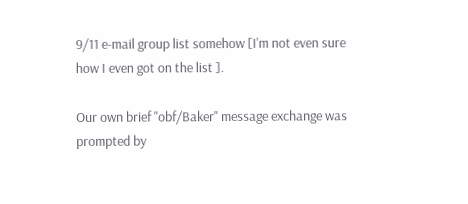9/11 e-mail group list somehow [I'm not even sure how I even got on the list ].

Our own brief "obf/Baker" message exchange was prompted by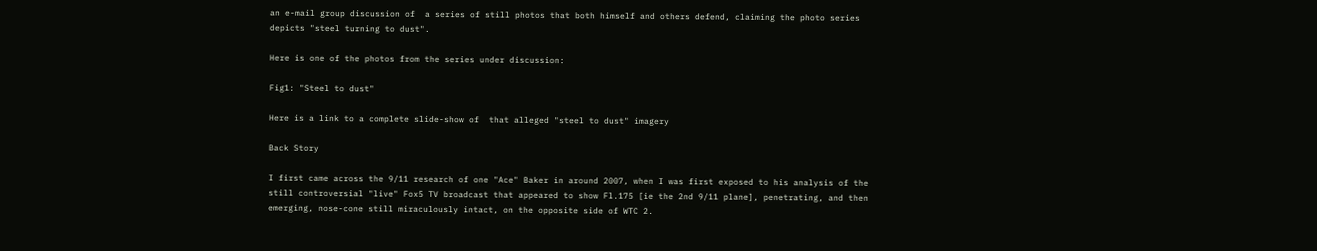an e-mail group discussion of  a series of still photos that both himself and others defend, claiming the photo series depicts "steel turning to dust".

Here is one of the photos from the series under discussion:

Fig1: "Steel to dust"

Here is a link to a complete slide-show of  that alleged "steel to dust" imagery

Back Story

I first came across the 9/11 research of one "Ace" Baker in around 2007, when I was first exposed to his analysis of the still controversial "live" Fox5 TV broadcast that appeared to show Fl.175 [ie the 2nd 9/11 plane], penetrating, and then emerging, nose-cone still miraculously intact, on the opposite side of WTC 2.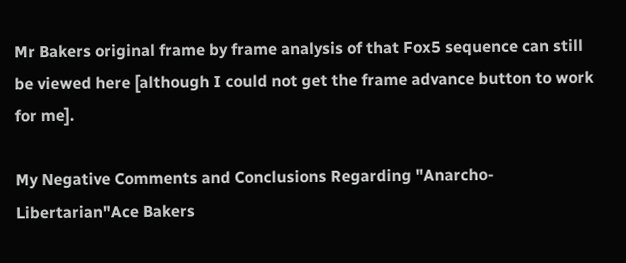Mr Bakers original frame by frame analysis of that Fox5 sequence can still be viewed here [although I could not get the frame advance button to work for me].

My Negative Comments and Conclusions Regarding "Anarcho-Libertarian"Ace Bakers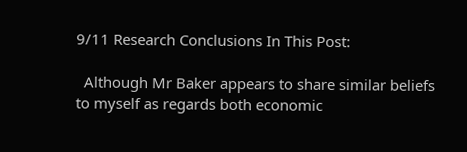9/11 Research Conclusions In This Post:

  Although Mr Baker appears to share similar beliefs to myself as regards both economic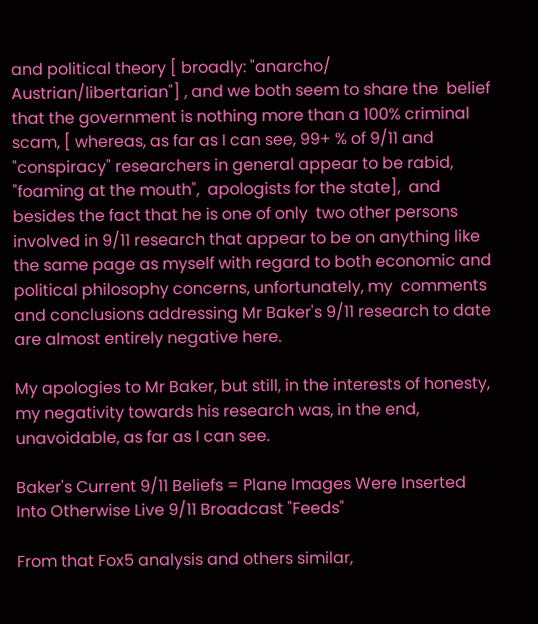and political theory [ broadly: "anarcho/ Austrian/libertarian"] , and we both seem to share the  belief that the government is nothing more than a 100% criminal scam, [ whereas, as far as I can see, 99+ % of 9/11 and "conspiracy" researchers in general appear to be rabid, "foaming at the mouth",  apologists for the state],  and besides the fact that he is one of only  two other persons involved in 9/11 research that appear to be on anything like the same page as myself with regard to both economic and political philosophy concerns, unfortunately, my  comments and conclusions addressing Mr Baker's 9/11 research to date are almost entirely negative here.

My apologies to Mr Baker, but still, in the interests of honesty, my negativity towards his research was, in the end, unavoidable, as far as I can see.

Baker's Current 9/11 Beliefs = Plane Images Were Inserted Into Otherwise Live 9/11 Broadcast "Feeds"

From that Fox5 analysis and others similar,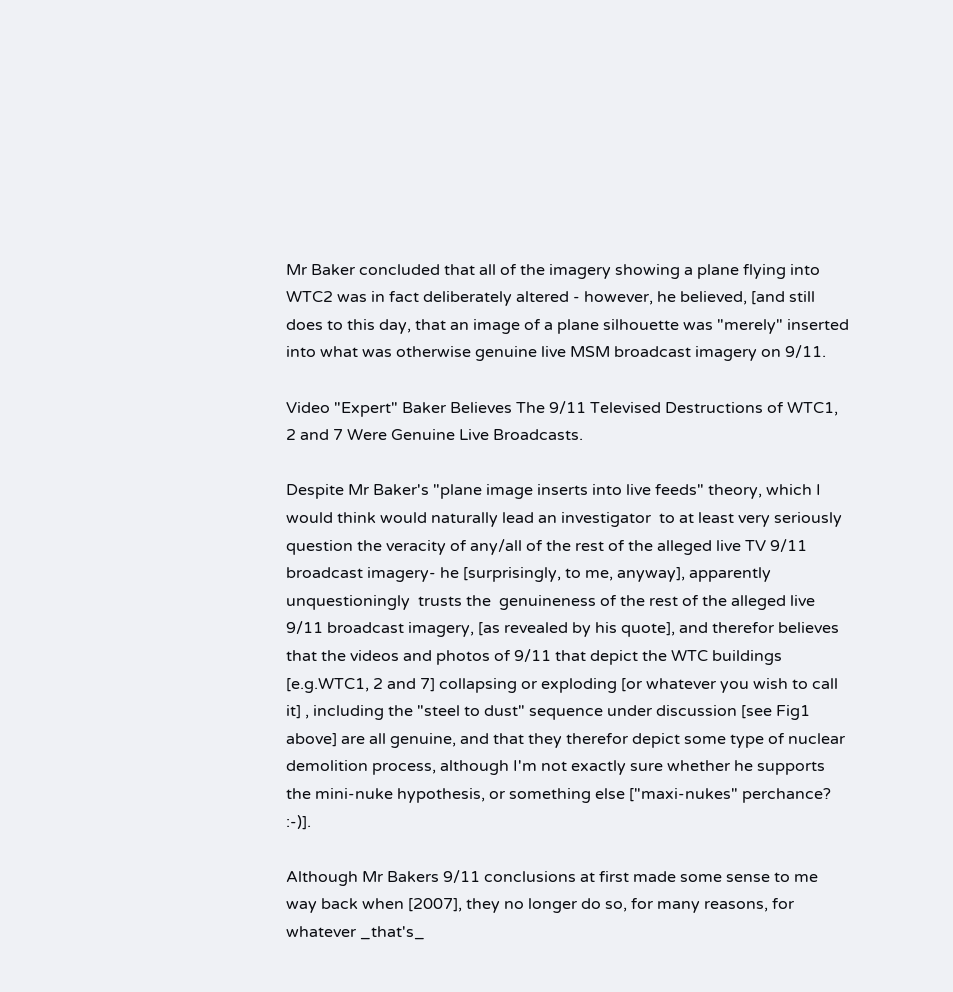Mr Baker concluded that all of the imagery showing a plane flying into WTC2 was in fact deliberately altered - however, he believed, [and still does to this day, that an image of a plane silhouette was "merely" inserted into what was otherwise genuine live MSM broadcast imagery on 9/11.

Video "Expert" Baker Believes The 9/11 Televised Destructions of WTC1, 2 and 7 Were Genuine Live Broadcasts.

Despite Mr Baker's "plane image inserts into live feeds" theory, which I would think would naturally lead an investigator  to at least very seriously question the veracity of any/all of the rest of the alleged live TV 9/11 broadcast imagery- he [surprisingly, to me, anyway], apparently unquestioningly  trusts the  genuineness of the rest of the alleged live 9/11 broadcast imagery, [as revealed by his quote], and therefor believes that the videos and photos of 9/11 that depict the WTC buildings [e.g.WTC1, 2 and 7] collapsing or exploding [or whatever you wish to call it] , including the "steel to dust" sequence under discussion [see Fig1 above] are all genuine, and that they therefor depict some type of nuclear demolition process, although I'm not exactly sure whether he supports the mini-nuke hypothesis, or something else ["maxi-nukes" perchance? :-)].

Although Mr Bakers 9/11 conclusions at first made some sense to me way back when [2007], they no longer do so, for many reasons, for whatever _that's_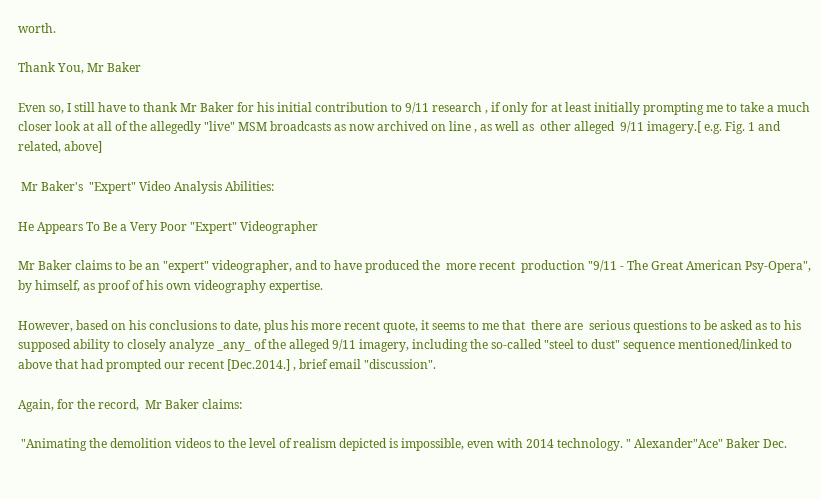worth.

Thank You, Mr Baker

Even so, I still have to thank Mr Baker for his initial contribution to 9/11 research , if only for at least initially prompting me to take a much closer look at all of the allegedly "live" MSM broadcasts as now archived on line , as well as  other alleged  9/11 imagery.[ e.g. Fig. 1 and related, above]

 Mr Baker's  "Expert" Video Analysis Abilities:

He Appears To Be a Very Poor "Expert" Videographer

Mr Baker claims to be an "expert" videographer, and to have produced the  more recent  production "9/11 - The Great American Psy-Opera",  by himself, as proof of his own videography expertise.

However, based on his conclusions to date, plus his more recent quote, it seems to me that  there are  serious questions to be asked as to his supposed ability to closely analyze _any_ of the alleged 9/11 imagery, including the so-called "steel to dust" sequence mentioned/linked to above that had prompted our recent [Dec.2014.] , brief email "discussion".

Again, for the record,  Mr Baker claims:

 "Animating the demolition videos to the level of realism depicted is impossible, even with 2014 technology. " Alexander"Ace" Baker Dec.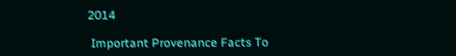2014

 Important Provenance Facts To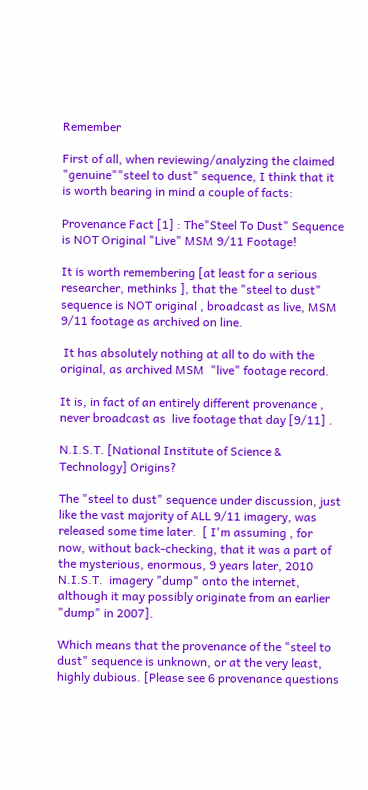Remember

First of all, when reviewing/analyzing the claimed "genuine""steel to dust" sequence, I think that it is worth bearing in mind a couple of facts:

Provenance Fact [1] : The"Steel To Dust" Sequence is NOT Original "Live" MSM 9/11 Footage!

It is worth remembering [at least for a serious researcher, methinks ], that the "steel to dust" sequence is NOT original , broadcast as live, MSM 9/11 footage as archived on line.

 It has absolutely nothing at all to do with the original, as archived MSM  "live" footage record.

It is, in fact of an entirely different provenance ,  never broadcast as  live footage that day [9/11] .

N.I.S.T. [National Institute of Science & Technology] Origins?

The "steel to dust" sequence under discussion, just like the vast majority of ALL 9/11 imagery, was  released some time later.  [ I'm assuming , for now, without back-checking, that it was a part of the mysterious, enormous, 9 years later, 2010 N.I.S.T.  imagery "dump" onto the internet, although it may possibly originate from an earlier "dump" in 2007].

Which means that the provenance of the "steel to dust" sequence is unknown, or at the very least, highly dubious. [Please see 6 provenance questions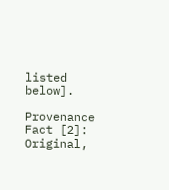listed below].

Provenance Fact [2]:  Original,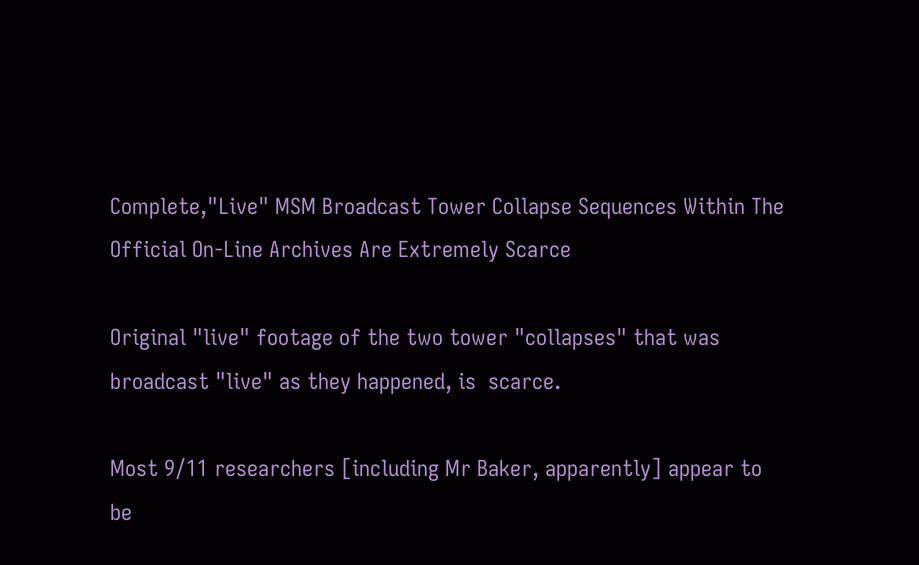Complete,"Live" MSM Broadcast Tower Collapse Sequences Within The Official On-Line Archives Are Extremely Scarce

Original "live" footage of the two tower "collapses" that was broadcast "live" as they happened, is  scarce.

Most 9/11 researchers [including Mr Baker, apparently] appear to be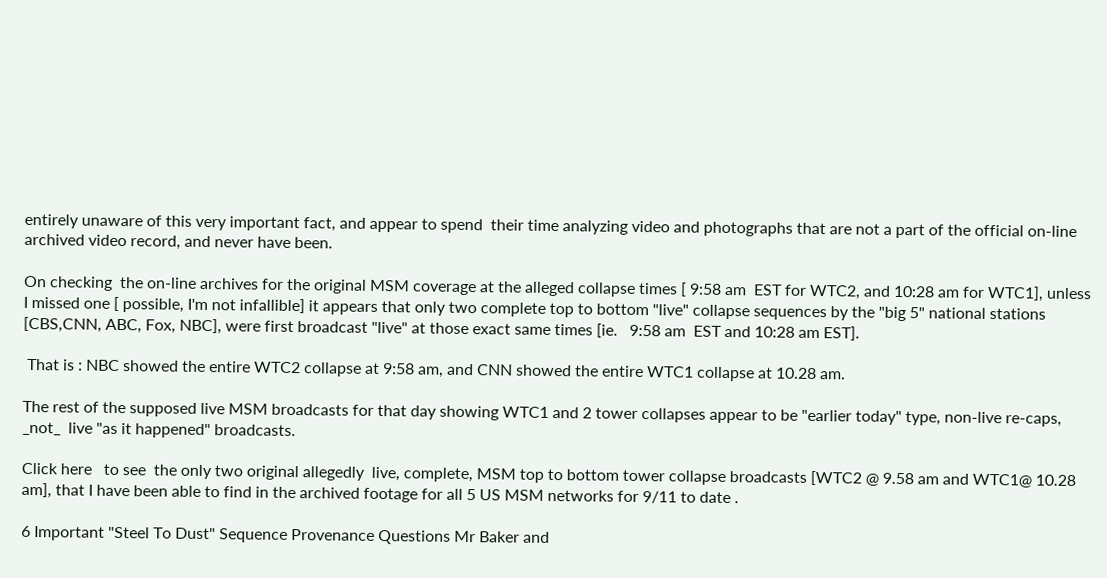entirely unaware of this very important fact, and appear to spend  their time analyzing video and photographs that are not a part of the official on-line archived video record, and never have been.

On checking  the on-line archives for the original MSM coverage at the alleged collapse times [ 9:58 am  EST for WTC2, and 10:28 am for WTC1], unless I missed one [ possible, I'm not infallible] it appears that only two complete top to bottom "live" collapse sequences by the "big 5" national stations [CBS,CNN, ABC, Fox, NBC], were first broadcast "live" at those exact same times [ie.   9:58 am  EST and 10:28 am EST].

 That is : NBC showed the entire WTC2 collapse at 9:58 am, and CNN showed the entire WTC1 collapse at 10.28 am.

The rest of the supposed live MSM broadcasts for that day showing WTC1 and 2 tower collapses appear to be "earlier today" type, non-live re-caps, _not_  live "as it happened" broadcasts.

Click here   to see  the only two original allegedly  live, complete, MSM top to bottom tower collapse broadcasts [WTC2 @ 9.58 am and WTC1@ 10.28 am], that I have been able to find in the archived footage for all 5 US MSM networks for 9/11 to date .

6 Important "Steel To Dust" Sequence Provenance Questions Mr Baker and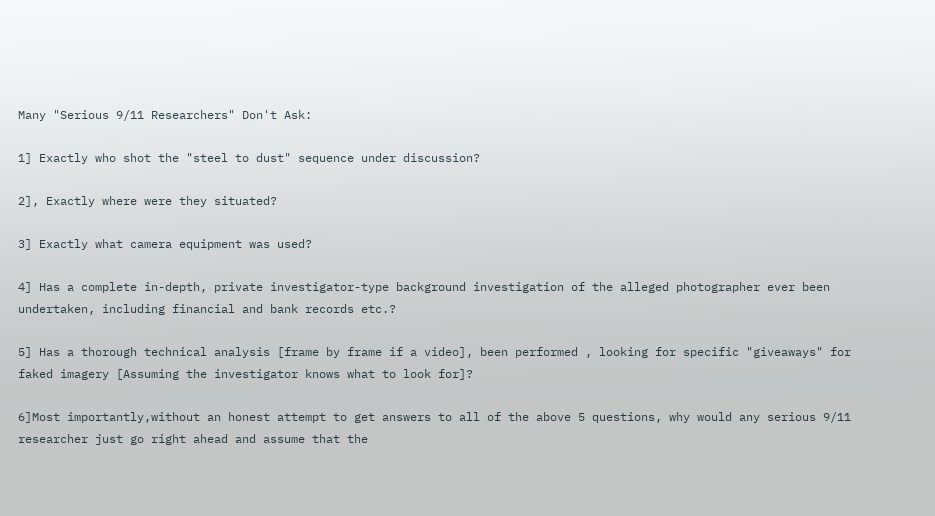Many "Serious 9/11 Researchers" Don't Ask:

1] Exactly who shot the "steel to dust" sequence under discussion?

2], Exactly where were they situated?

3] Exactly what camera equipment was used?

4] Has a complete in-depth, private investigator-type background investigation of the alleged photographer ever been undertaken, including financial and bank records etc.?

5] Has a thorough technical analysis [frame by frame if a video], been performed , looking for specific "giveaways" for faked imagery [Assuming the investigator knows what to look for]?

6]Most importantly,without an honest attempt to get answers to all of the above 5 questions, why would any serious 9/11 researcher just go right ahead and assume that the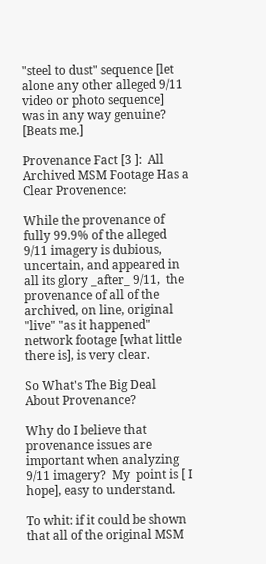"steel to dust" sequence [let alone any other alleged 9/11 video or photo sequence] was in any way genuine? [Beats me.]

Provenance Fact [3 ]:  All Archived MSM Footage Has a Clear Provenence:

While the provenance of fully 99.9% of the alleged 9/11 imagery is dubious, uncertain, and appeared in all its glory _after_ 9/11,  the provenance of all of the archived, on line, original "live" "as it happened" network footage [what little there is], is very clear.

So What's The Big Deal About Provenance?

Why do I believe that provenance issues are important when analyzing 9/11 imagery?  My  point is [ I hope], easy to understand.

To whit: if it could be shown that all of the original MSM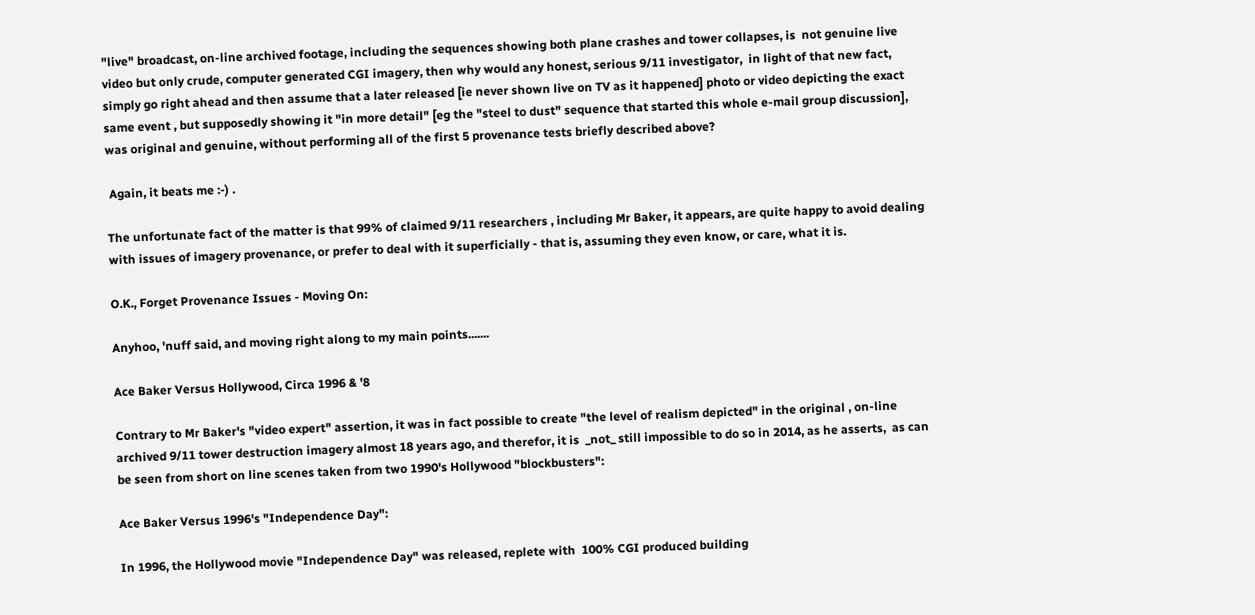"live" broadcast, on-line archived footage, including the sequences showing both plane crashes and tower collapses, is  not genuine live video but only crude, computer generated CGI imagery, then why would any honest, serious 9/11 investigator,  in light of that new fact, simply go right ahead and then assume that a later released [ie never shown live on TV as it happened] photo or video depicting the exact same event , but supposedly showing it "in more detail" [eg the "steel to dust" sequence that started this whole e-mail group discussion], was original and genuine, without performing all of the first 5 provenance tests briefly described above?

 Again, it beats me :-) .

The unfortunate fact of the matter is that 99% of claimed 9/11 researchers , including Mr Baker, it appears, are quite happy to avoid dealing with issues of imagery provenance, or prefer to deal with it superficially - that is, assuming they even know, or care, what it is.

O.K., Forget Provenance Issues - Moving On:

Anyhoo, 'nuff said, and moving right along to my main points.......

Ace Baker Versus Hollywood, Circa 1996 & '8

Contrary to Mr Baker's "video expert" assertion, it was in fact possible to create "the level of realism depicted" in the original , on-line archived 9/11 tower destruction imagery almost 18 years ago, and therefor, it is  _not_ still impossible to do so in 2014, as he asserts,  as can be seen from short on line scenes taken from two 1990's Hollywood "blockbusters":

Ace Baker Versus 1996's "Independence Day":

In 1996, the Hollywood movie "Independence Day" was released, replete with  100% CGI produced building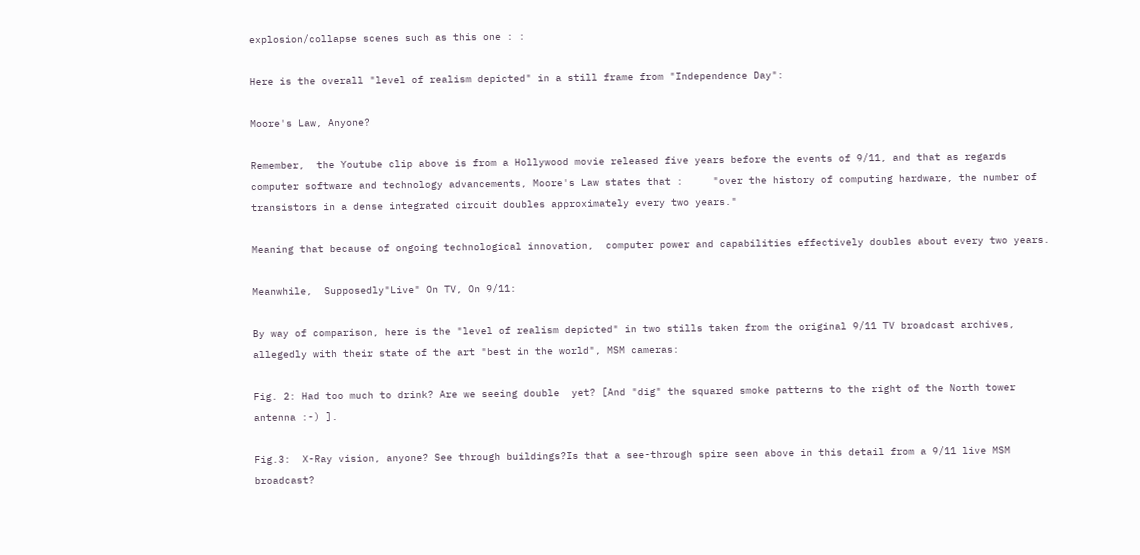explosion/collapse scenes such as this one : :

Here is the overall "level of realism depicted" in a still frame from "Independence Day":

Moore's Law, Anyone?

Remember,  the Youtube clip above is from a Hollywood movie released five years before the events of 9/11, and that as regards computer software and technology advancements, Moore's Law states that :     "over the history of computing hardware, the number of transistors in a dense integrated circuit doubles approximately every two years."

Meaning that because of ongoing technological innovation,  computer power and capabilities effectively doubles about every two years.

Meanwhile,  Supposedly"Live" On TV, On 9/11:

By way of comparison, here is the "level of realism depicted" in two stills taken from the original 9/11 TV broadcast archives, allegedly with their state of the art "best in the world", MSM cameras:

Fig. 2: Had too much to drink? Are we seeing double  yet? [And "dig" the squared smoke patterns to the right of the North tower antenna :-) ].

Fig.3:  X-Ray vision, anyone? See through buildings?Is that a see-through spire seen above in this detail from a 9/11 live MSM broadcast?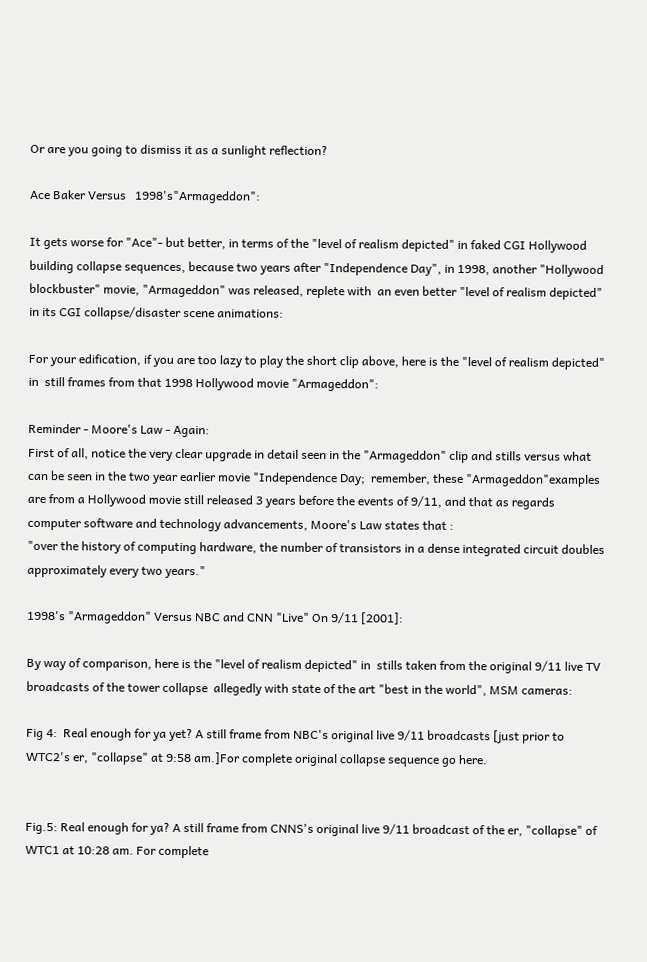Or are you going to dismiss it as a sunlight reflection?

Ace Baker Versus   1998's"Armageddon":

It gets worse for "Ace"- but better, in terms of the "level of realism depicted" in faked CGI Hollywood building collapse sequences, because two years after "Independence Day", in 1998, another "Hollywood blockbuster" movie, "Armageddon" was released, replete with  an even better "level of realism depicted" in its CGI collapse/disaster scene animations:

For your edification, if you are too lazy to play the short clip above, here is the "level of realism depicted" in  still frames from that 1998 Hollywood movie "Armageddon":

Reminder - Moore's Law - Again:
First of all, notice the very clear upgrade in detail seen in the "Armageddon" clip and stills versus what can be seen in the two year earlier movie "Independence Day;  remember, these "Armageddon"examples are from a Hollywood movie still released 3 years before the events of 9/11, and that as regards computer software and technology advancements, Moore's Law states that :
"over the history of computing hardware, the number of transistors in a dense integrated circuit doubles approximately every two years."

1998's "Armageddon" Versus NBC and CNN "Live" On 9/11 [2001]:

By way of comparison, here is the "level of realism depicted" in  stills taken from the original 9/11 live TV broadcasts of the tower collapse  allegedly with state of the art "best in the world", MSM cameras:

Fig 4:  Real enough for ya yet? A still frame from NBC's original live 9/11 broadcasts [just prior to WTC2's er, "collapse" at 9:58 am.]For complete original collapse sequence go here.


Fig.5: Real enough for ya? A still frame from CNNS's original live 9/11 broadcast of the er, "collapse" of WTC1 at 10:28 am. For complete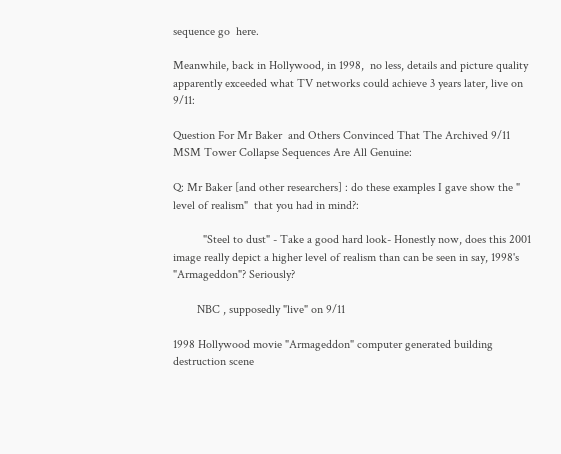sequence go  here.

Meanwhile, back in Hollywood, in 1998,  no less, details and picture quality apparently exceeded what TV networks could achieve 3 years later, live on 9/11:

Question For Mr Baker  and Others Convinced That The Archived 9/11 MSM Tower Collapse Sequences Are All Genuine:

Q: Mr Baker [and other researchers] : do these examples I gave show the " level of realism"  that you had in mind?:

          "Steel to dust" - Take a good hard look- Honestly now, does this 2001 image really depict a higher level of realism than can be seen in say, 1998's "Armageddon"? Seriously?

        NBC , supposedly "live" on 9/11

1998 Hollywood movie "Armageddon" computer generated building destruction scene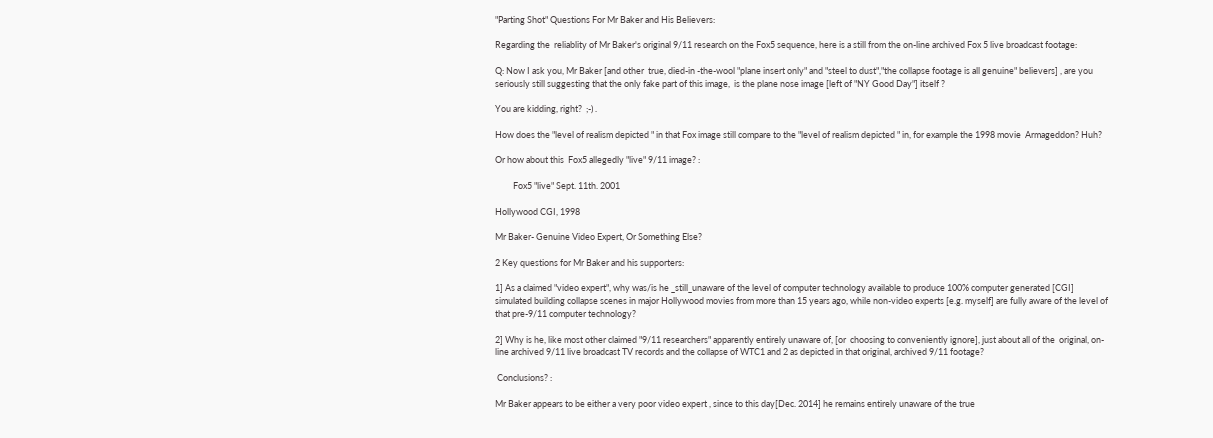"Parting Shot" Questions For Mr Baker and His Believers:

Regarding the  reliablity of Mr Baker's original 9/11 research on the Fox5 sequence, here is a still from the on-line archived Fox 5 live broadcast footage:

Q: Now I ask you, Mr Baker [and other  true, died-in -the-wool "plane insert only" and "steel to dust","the collapse footage is all genuine" believers] , are you seriously still suggesting that the only fake part of this image,  is the plane nose image [left of "NY Good Day"] itself ?

You are kidding, right?  ;-) .

How does the "level of realism depicted " in that Fox image still compare to the "level of realism depicted " in, for example the 1998 movie  Armageddon? Huh?

Or how about this  Fox5 allegedly "live" 9/11 image? :

         Fox5 "live" Sept. 11th. 2001

Hollywood CGI, 1998

Mr Baker- Genuine Video Expert, Or Something Else?

2 Key questions for Mr Baker and his supporters:

1] As a claimed "video expert", why was/is he _still_unaware of the level of computer technology available to produce 100% computer generated [CGI] simulated building collapse scenes in major Hollywood movies from more than 15 years ago, while non-video experts [e.g. myself] are fully aware of the level of that pre-9/11 computer technology?

2] Why is he, like most other claimed "9/11 researchers" apparently entirely unaware of, [or  choosing to conveniently ignore], just about all of the  original, on-line archived 9/11 live broadcast TV records and the collapse of WTC1 and 2 as depicted in that original, archived 9/11 footage?

 Conclusions? :

Mr Baker appears to be either a very poor video expert , since to this day[Dec. 2014] he remains entirely unaware of the true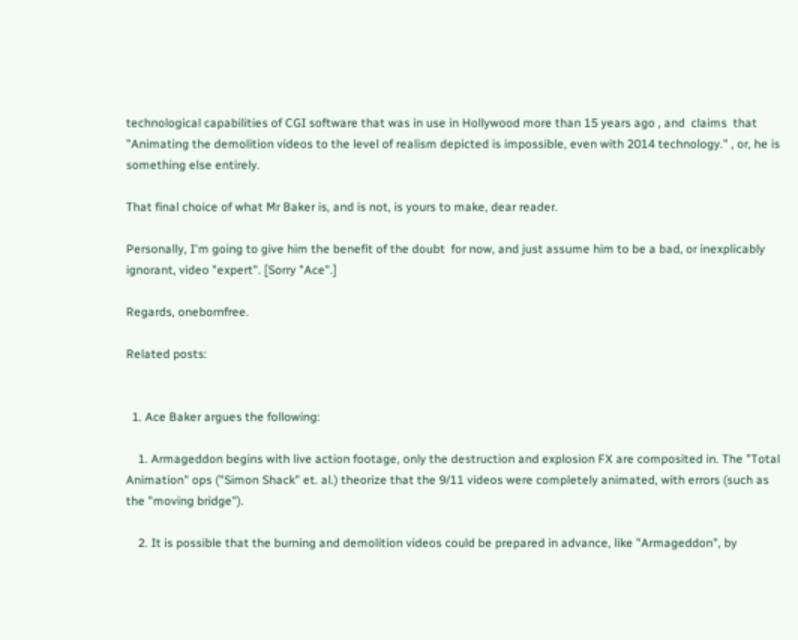technological capabilities of CGI software that was in use in Hollywood more than 15 years ago , and  claims  that "Animating the demolition videos to the level of realism depicted is impossible, even with 2014 technology." , or, he is something else entirely.

That final choice of what Mr Baker is, and is not, is yours to make, dear reader.

Personally, I'm going to give him the benefit of the doubt  for now, and just assume him to be a bad, or inexplicably ignorant, video "expert". [Sorry "Ace".]

Regards, onebornfree.

Related posts:


  1. Ace Baker argues the following:

    1. Armageddon begins with live action footage, only the destruction and explosion FX are composited in. The "Total Animation" ops ("Simon Shack" et. al.) theorize that the 9/11 videos were completely animated, with errors (such as the "moving bridge").

    2. It is possible that the burning and demolition videos could be prepared in advance, like "Armageddon", by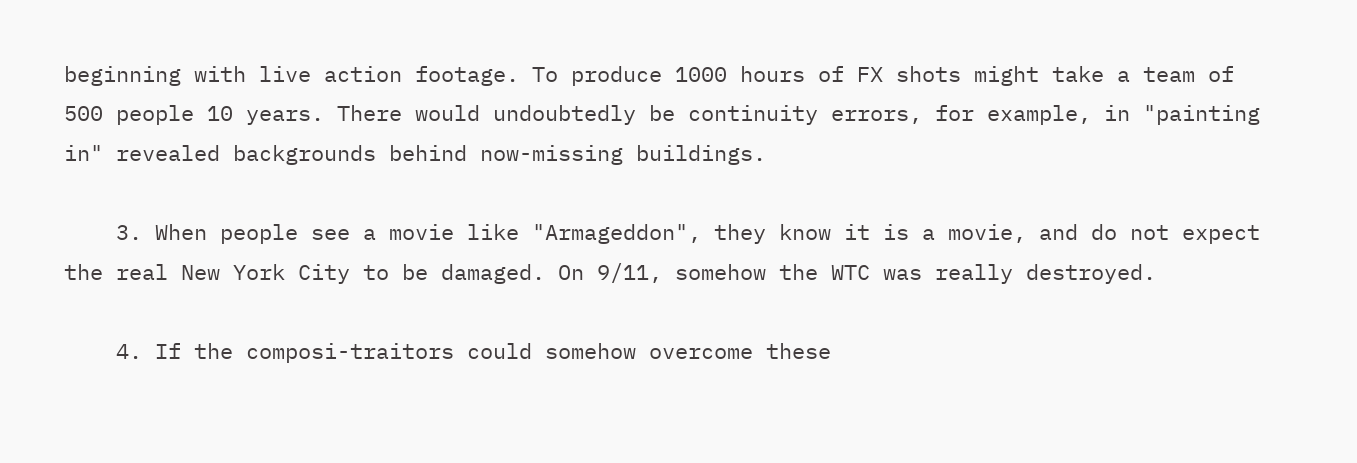beginning with live action footage. To produce 1000 hours of FX shots might take a team of 500 people 10 years. There would undoubtedly be continuity errors, for example, in "painting in" revealed backgrounds behind now-missing buildings.

    3. When people see a movie like "Armageddon", they know it is a movie, and do not expect the real New York City to be damaged. On 9/11, somehow the WTC was really destroyed.

    4. If the composi-traitors could somehow overcome these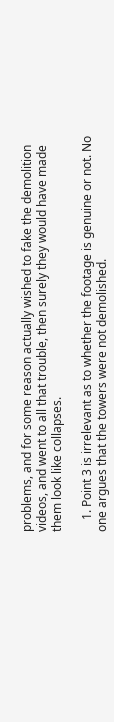problems, and for some reason actually wished to fake the demolition videos, and went to all that trouble, then surely they would have made them look like collapses.

    1. Point 3 is irrelevant as to whether the footage is genuine or not. No one argues that the towers were not demolished.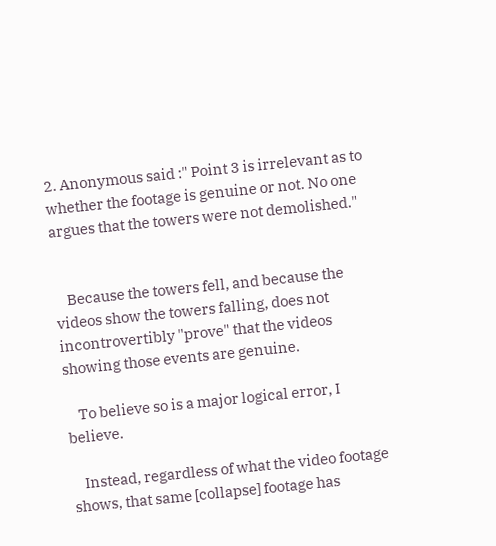2. Anonymous said :" Point 3 is irrelevant as to whether the footage is genuine or not. No one argues that the towers were not demolished."


    Because the towers fell, and because the videos show the towers falling, does not incontrovertibly "prove" that the videos showing those events are genuine.

    To believe so is a major logical error, I believe.

    Instead, regardless of what the video footage shows, that same [collapse] footage has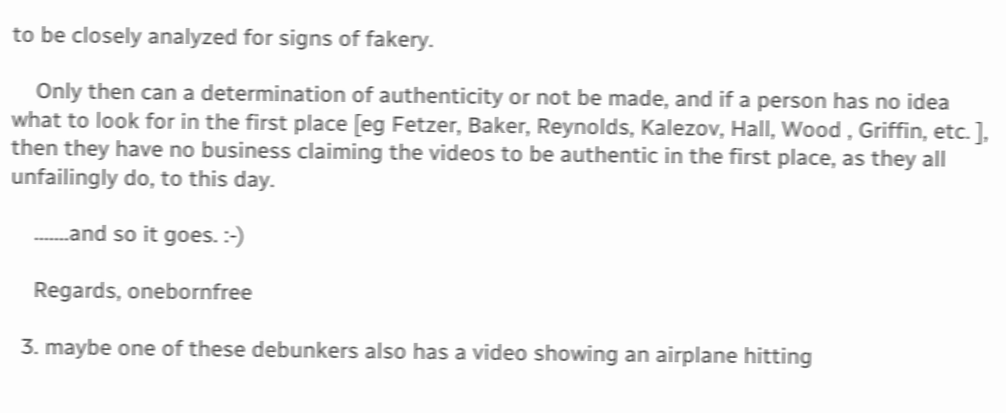to be closely analyzed for signs of fakery.

    Only then can a determination of authenticity or not be made, and if a person has no idea what to look for in the first place [eg Fetzer, Baker, Reynolds, Kalezov, Hall, Wood , Griffin, etc. ], then they have no business claiming the videos to be authentic in the first place, as they all unfailingly do, to this day.

    .......and so it goes. :-)

    Regards, onebornfree

  3. maybe one of these debunkers also has a video showing an airplane hitting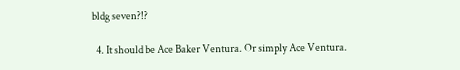bldg seven?!?

  4. It should be Ace Baker Ventura. Or simply Ace Ventura.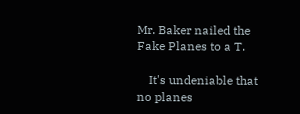Mr. Baker nailed the Fake Planes to a T.

    It's undeniable that no planes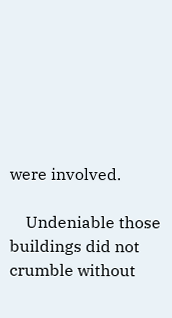were involved.

    Undeniable those buildings did not crumble without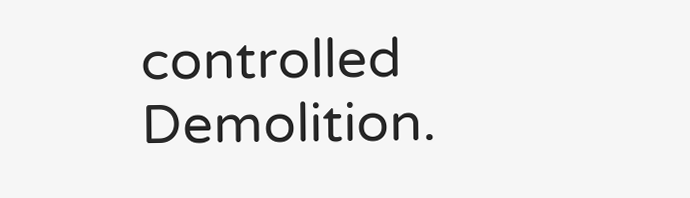controlled Demolition.